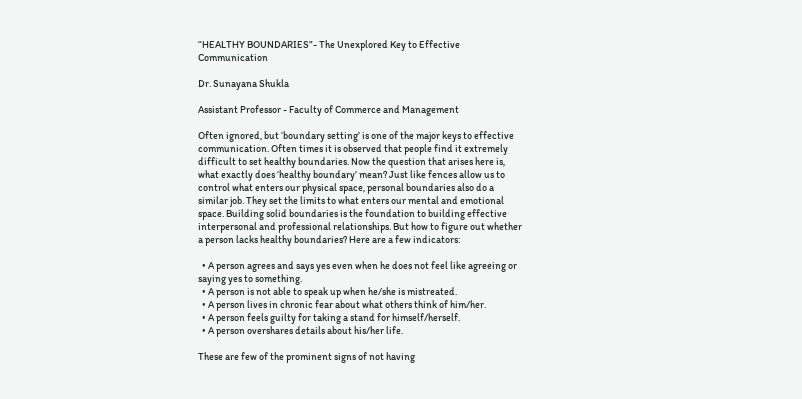“HEALTHY BOUNDARIES”- The Unexplored Key to Effective Communication

Dr. Sunayana Shukla

Assistant Professor - Faculty of Commerce and Management

Often ignored, but ‘boundary setting’ is one of the major keys to effective communication. Often times it is observed that people find it extremely difficult to set healthy boundaries. Now the question that arises here is, what exactly does ‘healthy boundary’ mean? Just like fences allow us to control what enters our physical space, personal boundaries also do a similar job. They set the limits to what enters our mental and emotional space. Building solid boundaries is the foundation to building effective interpersonal and professional relationships. But how to figure out whether a person lacks healthy boundaries? Here are a few indicators:

  • A person agrees and says yes even when he does not feel like agreeing or saying yes to something.
  • A person is not able to speak up when he/she is mistreated.
  • A person lives in chronic fear about what others think of him/her.
  • A person feels guilty for taking a stand for himself/herself.
  • A person overshares details about his/her life.

These are few of the prominent signs of not having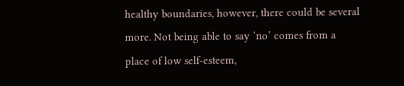healthy boundaries, however, there could be several more. Not being able to say ‘no’ comes from a place of low self-esteem,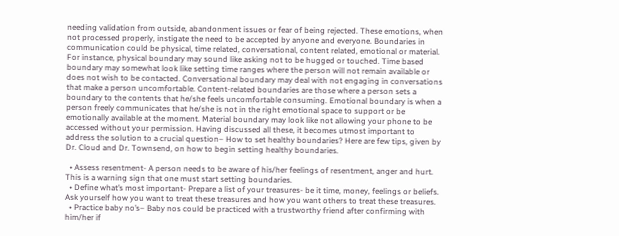needing validation from outside, abandonment issues or fear of being rejected. These emotions, when not processed properly, instigate the need to be accepted by anyone and everyone. Boundaries in communication could be physical, time related, conversational, content related, emotional or material. For instance, physical boundary may sound like asking not to be hugged or touched. Time based boundary may somewhat look like setting time ranges where the person will not remain available or does not wish to be contacted. Conversational boundary may deal with not engaging in conversations that make a person uncomfortable. Content-related boundaries are those where a person sets a boundary to the contents that he/she feels uncomfortable consuming. Emotional boundary is when a person freely communicates that he/she is not in the right emotional space to support or be emotionally available at the moment. Material boundary may look like not allowing your phone to be accessed without your permission. Having discussed all these, it becomes utmost important to address the solution to a crucial question– How to set healthy boundaries? Here are few tips, given by Dr. Cloud and Dr. Townsend, on how to begin setting healthy boundaries.

  • Assess resentment- A person needs to be aware of his/her feelings of resentment, anger and hurt. This is a warning sign that one must start setting boundaries.
  • Define what’s most important- Prepare a list of your treasures- be it time, money, feelings or beliefs. Ask yourself how you want to treat these treasures and how you want others to treat these treasures.
  • Practice baby no’s– Baby nos could be practiced with a trustworthy friend after confirming with him/her if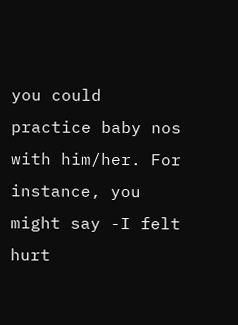you could practice baby nos with him/her. For instance, you might say -I felt hurt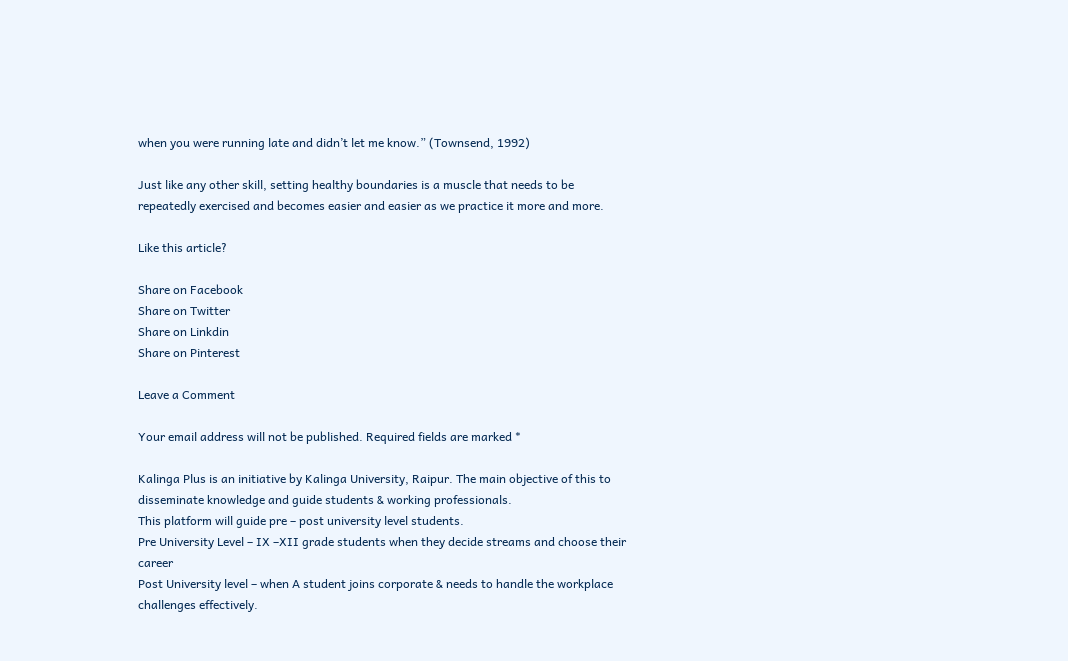when you were running late and didn’t let me know.” (Townsend, 1992)

Just like any other skill, setting healthy boundaries is a muscle that needs to be repeatedly exercised and becomes easier and easier as we practice it more and more.

Like this article?

Share on Facebook
Share on Twitter
Share on Linkdin
Share on Pinterest

Leave a Comment

Your email address will not be published. Required fields are marked *

Kalinga Plus is an initiative by Kalinga University, Raipur. The main objective of this to disseminate knowledge and guide students & working professionals.
This platform will guide pre – post university level students.
Pre University Level – IX –XII grade students when they decide streams and choose their career
Post University level – when A student joins corporate & needs to handle the workplace challenges effectively.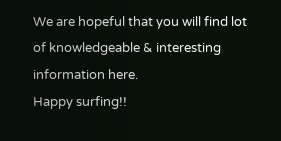We are hopeful that you will find lot of knowledgeable & interesting information here.
Happy surfing!!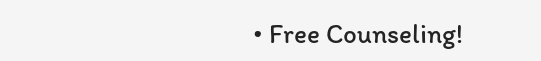• Free Counseling!